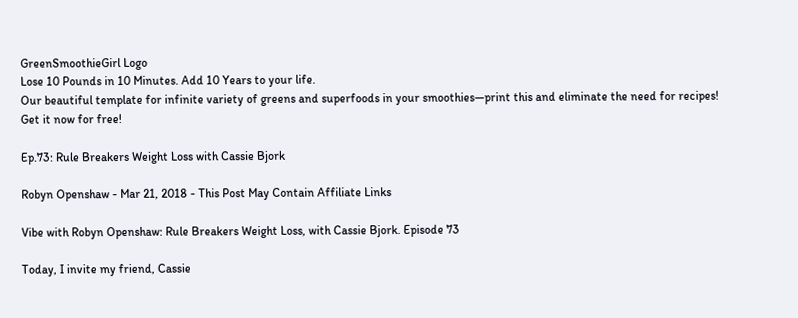GreenSmoothieGirl Logo
Lose 10 Pounds in 10 Minutes. Add 10 Years to your life.
Our beautiful template for infinite variety of greens and superfoods in your smoothies—print this and eliminate the need for recipes! Get it now for free!

Ep.73: Rule Breakers Weight Loss with Cassie Bjork

Robyn Openshaw - Mar 21, 2018 - This Post May Contain Affiliate Links

Vibe with Robyn Openshaw: Rule Breakers Weight Loss, with Cassie Bjork. Episode 73

Today, I invite my friend, Cassie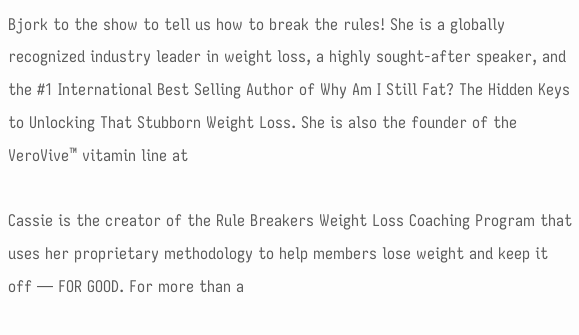Bjork to the show to tell us how to break the rules! She is a globally recognized industry leader in weight loss, a highly sought-after speaker, and the #1 International Best Selling Author of Why Am I Still Fat? The Hidden Keys to Unlocking That Stubborn Weight Loss. She is also the founder of the VeroVive™ vitamin line at

Cassie is the creator of the Rule Breakers Weight Loss Coaching Program that uses her proprietary methodology to help members lose weight and keep it off — FOR GOOD. For more than a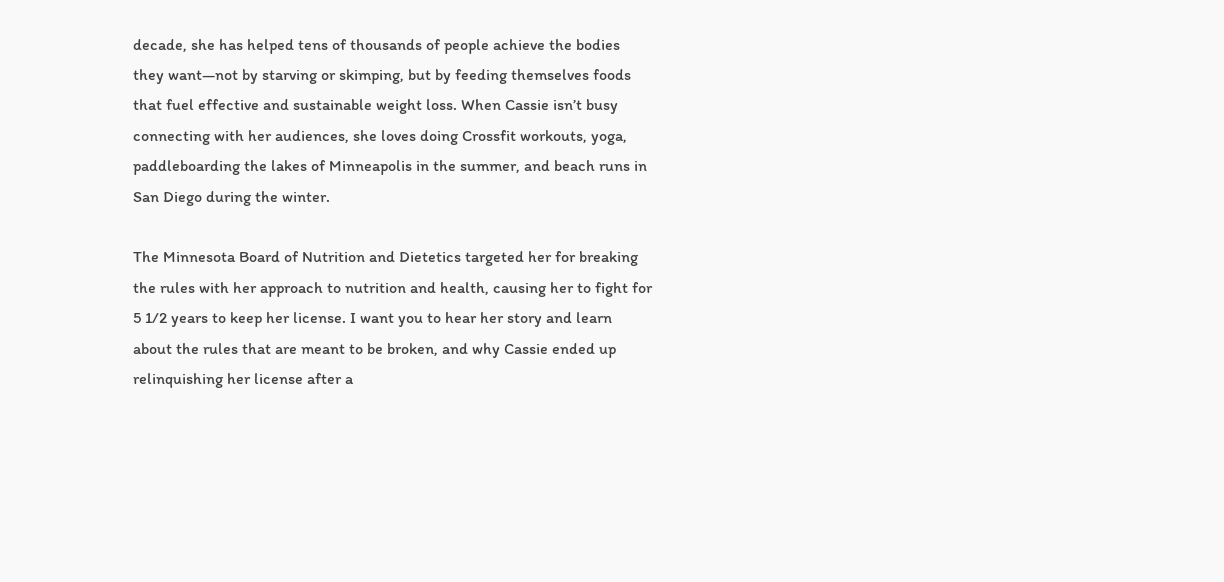decade, she has helped tens of thousands of people achieve the bodies they want—not by starving or skimping, but by feeding themselves foods that fuel effective and sustainable weight loss. When Cassie isn’t busy connecting with her audiences, she loves doing Crossfit workouts, yoga, paddleboarding the lakes of Minneapolis in the summer, and beach runs in San Diego during the winter.

The Minnesota Board of Nutrition and Dietetics targeted her for breaking the rules with her approach to nutrition and health, causing her to fight for 5 1/2 years to keep her license. I want you to hear her story and learn about the rules that are meant to be broken, and why Cassie ended up relinquishing her license after a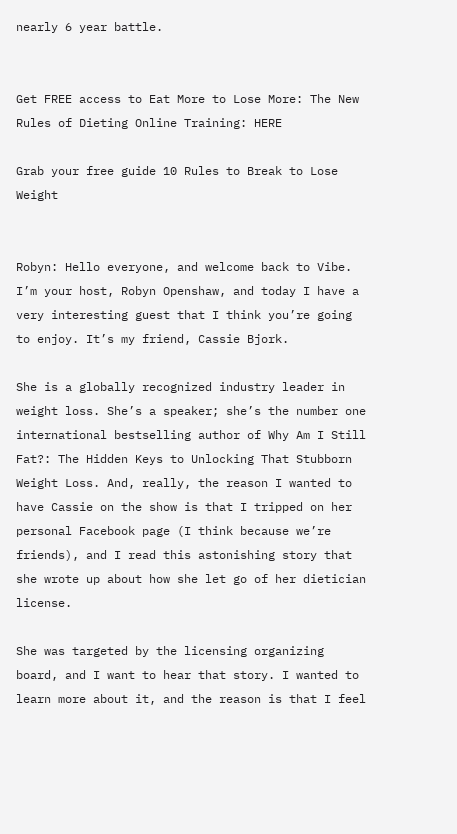nearly 6 year battle.


Get FREE access to Eat More to Lose More: The New Rules of Dieting Online Training: HERE

Grab your free guide 10 Rules to Break to Lose Weight


Robyn: Hello everyone, and welcome back to Vibe. I’m your host, Robyn Openshaw, and today I have a very interesting guest that I think you’re going to enjoy. It’s my friend, Cassie Bjork.

She is a globally recognized industry leader in weight loss. She’s a speaker; she’s the number one international bestselling author of Why Am I Still Fat?: The Hidden Keys to Unlocking That Stubborn Weight Loss. And, really, the reason I wanted to have Cassie on the show is that I tripped on her personal Facebook page (I think because we’re friends), and I read this astonishing story that she wrote up about how she let go of her dietician license.

She was targeted by the licensing organizing board, and I want to hear that story. I wanted to learn more about it, and the reason is that I feel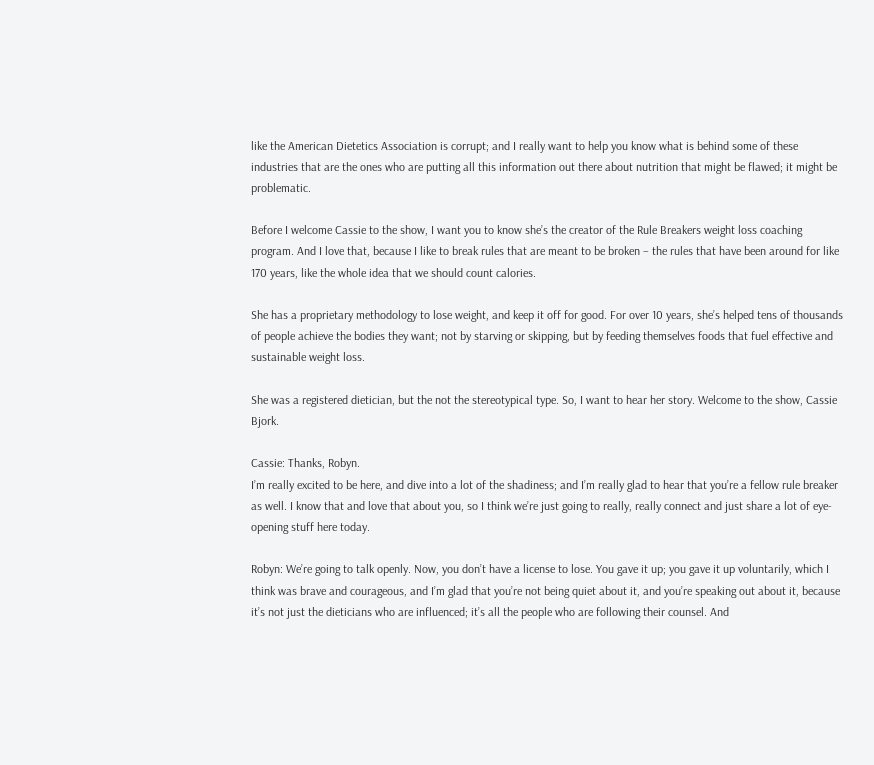like the American Dietetics Association is corrupt; and I really want to help you know what is behind some of these industries that are the ones who are putting all this information out there about nutrition that might be flawed; it might be problematic.

Before I welcome Cassie to the show, I want you to know she’s the creator of the Rule Breakers weight loss coaching program. And I love that, because I like to break rules that are meant to be broken – the rules that have been around for like 170 years, like the whole idea that we should count calories.

She has a proprietary methodology to lose weight, and keep it off for good. For over 10 years, she’s helped tens of thousands of people achieve the bodies they want; not by starving or skipping, but by feeding themselves foods that fuel effective and sustainable weight loss.

She was a registered dietician, but the not the stereotypical type. So, I want to hear her story. Welcome to the show, Cassie Bjork.

Cassie: Thanks, Robyn.
I’m really excited to be here, and dive into a lot of the shadiness; and I’m really glad to hear that you’re a fellow rule breaker as well. I know that and love that about you, so I think we’re just going to really, really connect and just share a lot of eye-opening stuff here today.

Robyn: We’re going to talk openly. Now, you don’t have a license to lose. You gave it up; you gave it up voluntarily, which I think was brave and courageous, and I’m glad that you’re not being quiet about it, and you’re speaking out about it, because it’s not just the dieticians who are influenced; it’s all the people who are following their counsel. And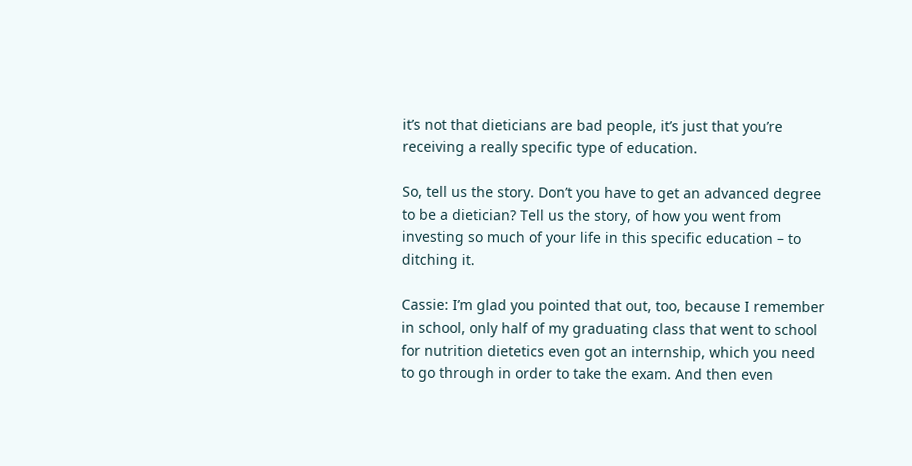it’s not that dieticians are bad people, it’s just that you’re receiving a really specific type of education.

So, tell us the story. Don’t you have to get an advanced degree to be a dietician? Tell us the story, of how you went from investing so much of your life in this specific education – to ditching it.

Cassie: I’m glad you pointed that out, too, because I remember in school, only half of my graduating class that went to school for nutrition dietetics even got an internship, which you need to go through in order to take the exam. And then even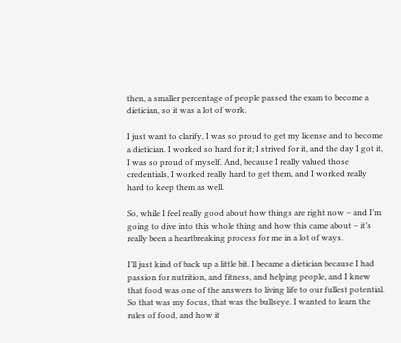then, a smaller percentage of people passed the exam to become a dietician, so it was a lot of work.

I just want to clarify, I was so proud to get my license and to become a dietician. I worked so hard for it; I strived for it, and the day I got it, I was so proud of myself. And, because I really valued those credentials, I worked really hard to get them, and I worked really hard to keep them as well.

So, while I feel really good about how things are right now – and I’m going to dive into this whole thing and how this came about – it’s really been a heartbreaking process for me in a lot of ways.

I’ll just kind of back up a little bit. I became a dietician because I had passion for nutrition, and fitness, and helping people, and I knew that food was one of the answers to living life to our fullest potential. So that was my focus, that was the bullseye. I wanted to learn the rules of food, and how it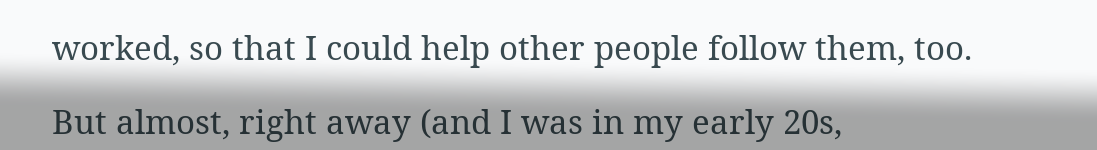worked, so that I could help other people follow them, too.

But almost, right away (and I was in my early 20s,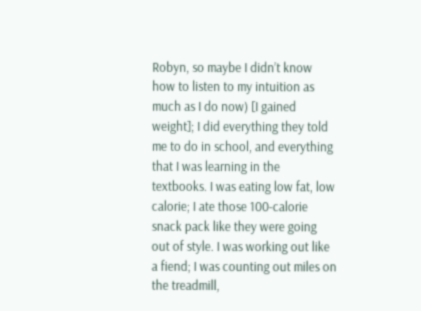Robyn, so maybe I didn’t know how to listen to my intuition as much as I do now) [I gained weight]; I did everything they told me to do in school, and everything that I was learning in the textbooks. I was eating low fat, low calorie; I ate those 100-calorie snack pack like they were going out of style. I was working out like a fiend; I was counting out miles on the treadmill,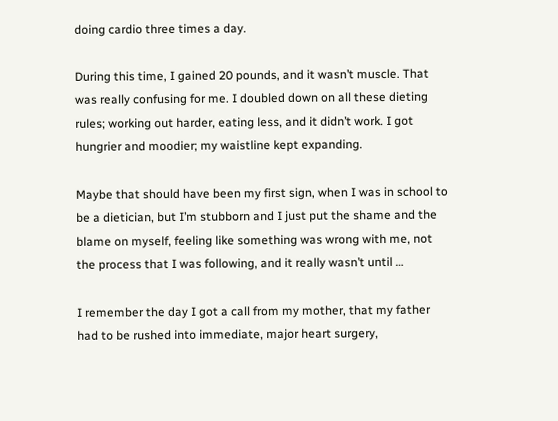doing cardio three times a day.

During this time, I gained 20 pounds, and it wasn’t muscle. That was really confusing for me. I doubled down on all these dieting rules; working out harder, eating less, and it didn’t work. I got hungrier and moodier; my waistline kept expanding.

Maybe that should have been my first sign, when I was in school to be a dietician, but I’m stubborn and I just put the shame and the blame on myself, feeling like something was wrong with me, not the process that I was following, and it really wasn’t until …

I remember the day I got a call from my mother, that my father had to be rushed into immediate, major heart surgery,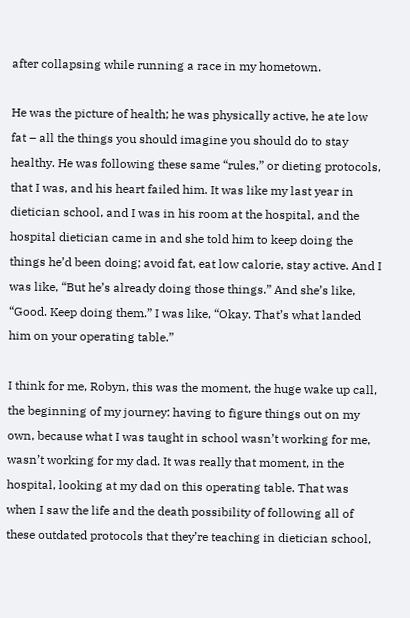after collapsing while running a race in my hometown.

He was the picture of health; he was physically active, he ate low fat – all the things you should imagine you should do to stay healthy. He was following these same “rules,” or dieting protocols, that I was, and his heart failed him. It was like my last year in dietician school, and I was in his room at the hospital, and the hospital dietician came in and she told him to keep doing the things he’d been doing; avoid fat, eat low calorie, stay active. And I was like, “But he’s already doing those things.” And she’s like, “Good. Keep doing them.” I was like, “Okay. That’s what landed him on your operating table.”

I think for me, Robyn, this was the moment, the huge wake up call, the beginning of my journey: having to figure things out on my own, because what I was taught in school wasn’t working for me, wasn’t working for my dad. It was really that moment, in the hospital, looking at my dad on this operating table. That was when I saw the life and the death possibility of following all of these outdated protocols that they’re teaching in dietician school,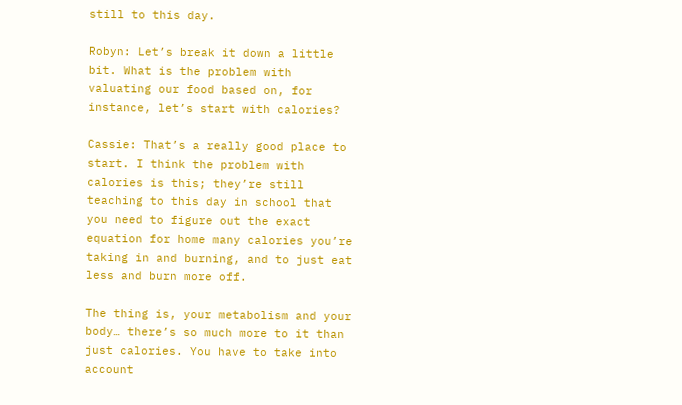still to this day.

Robyn: Let’s break it down a little bit. What is the problem with valuating our food based on, for instance, let’s start with calories?

Cassie: That’s a really good place to start. I think the problem with calories is this; they’re still teaching to this day in school that you need to figure out the exact equation for home many calories you’re taking in and burning, and to just eat less and burn more off.

The thing is, your metabolism and your body… there’s so much more to it than just calories. You have to take into account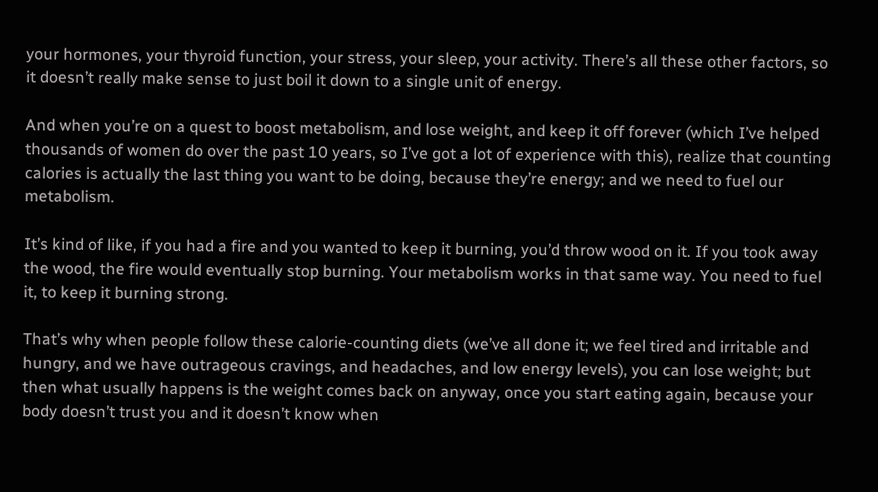your hormones, your thyroid function, your stress, your sleep, your activity. There’s all these other factors, so it doesn’t really make sense to just boil it down to a single unit of energy.

And when you’re on a quest to boost metabolism, and lose weight, and keep it off forever (which I’ve helped thousands of women do over the past 10 years, so I’ve got a lot of experience with this), realize that counting calories is actually the last thing you want to be doing, because they’re energy; and we need to fuel our metabolism.

It’s kind of like, if you had a fire and you wanted to keep it burning, you’d throw wood on it. If you took away the wood, the fire would eventually stop burning. Your metabolism works in that same way. You need to fuel it, to keep it burning strong.

That’s why when people follow these calorie-counting diets (we’ve all done it; we feel tired and irritable and hungry, and we have outrageous cravings, and headaches, and low energy levels), you can lose weight; but then what usually happens is the weight comes back on anyway, once you start eating again, because your body doesn’t trust you and it doesn’t know when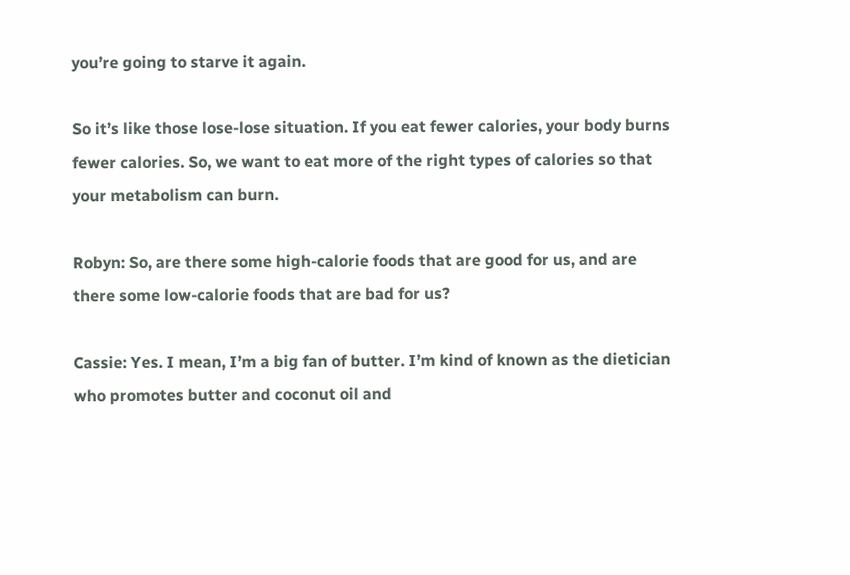you’re going to starve it again.

So it’s like those lose-lose situation. If you eat fewer calories, your body burns fewer calories. So, we want to eat more of the right types of calories so that your metabolism can burn.

Robyn: So, are there some high-calorie foods that are good for us, and are there some low-calorie foods that are bad for us?

Cassie: Yes. I mean, I’m a big fan of butter. I’m kind of known as the dietician who promotes butter and coconut oil and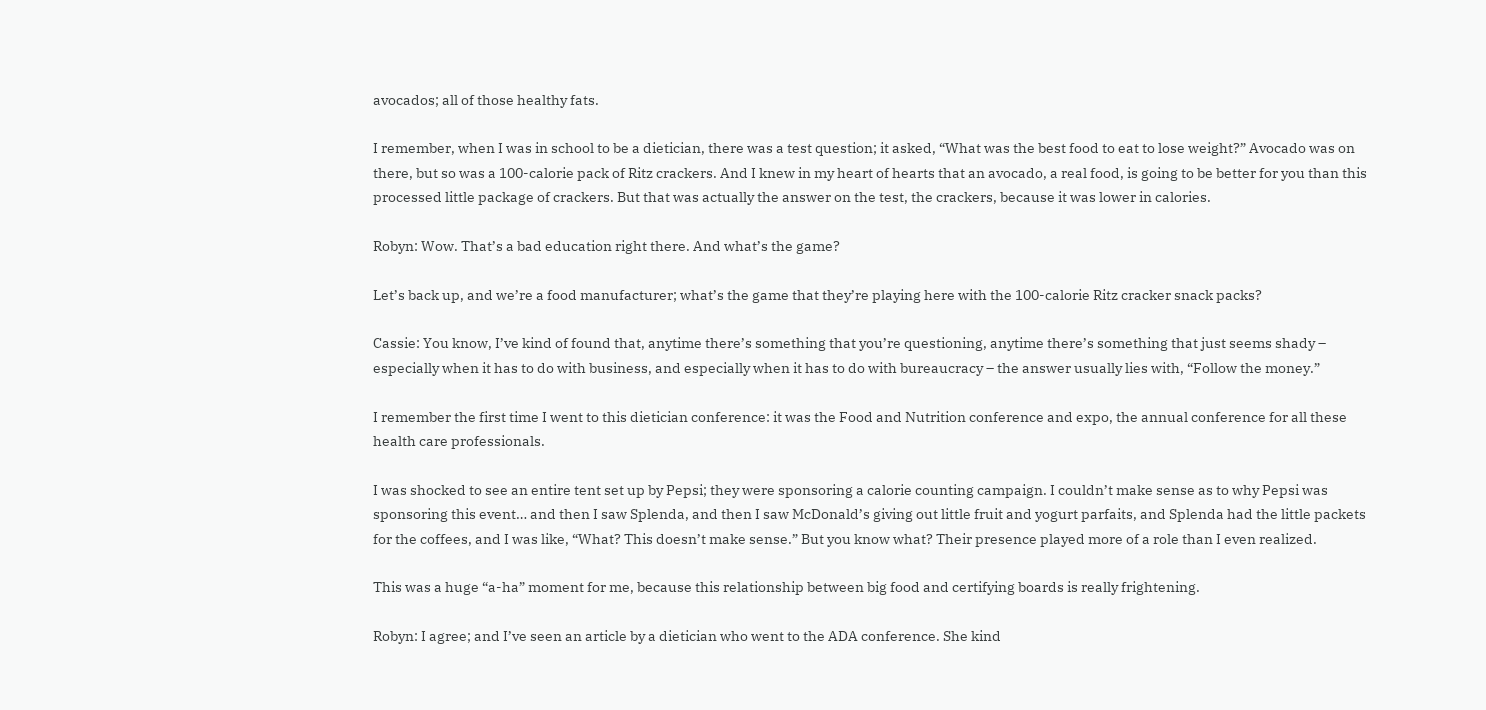avocados; all of those healthy fats.

I remember, when I was in school to be a dietician, there was a test question; it asked, “What was the best food to eat to lose weight?” Avocado was on there, but so was a 100-calorie pack of Ritz crackers. And I knew in my heart of hearts that an avocado, a real food, is going to be better for you than this processed little package of crackers. But that was actually the answer on the test, the crackers, because it was lower in calories.

Robyn: Wow. That’s a bad education right there. And what’s the game?

Let’s back up, and we’re a food manufacturer; what’s the game that they’re playing here with the 100-calorie Ritz cracker snack packs?

Cassie: You know, I’ve kind of found that, anytime there’s something that you’re questioning, anytime there’s something that just seems shady – especially when it has to do with business, and especially when it has to do with bureaucracy – the answer usually lies with, “Follow the money.”

I remember the first time I went to this dietician conference: it was the Food and Nutrition conference and expo, the annual conference for all these health care professionals.

I was shocked to see an entire tent set up by Pepsi; they were sponsoring a calorie counting campaign. I couldn’t make sense as to why Pepsi was sponsoring this event… and then I saw Splenda, and then I saw McDonald’s giving out little fruit and yogurt parfaits, and Splenda had the little packets for the coffees, and I was like, “What? This doesn’t make sense.” But you know what? Their presence played more of a role than I even realized.

This was a huge “a-ha” moment for me, because this relationship between big food and certifying boards is really frightening.

Robyn: I agree; and I’ve seen an article by a dietician who went to the ADA conference. She kind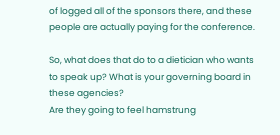of logged all of the sponsors there, and these people are actually paying for the conference.

So, what does that do to a dietician who wants to speak up? What is your governing board in these agencies?
Are they going to feel hamstrung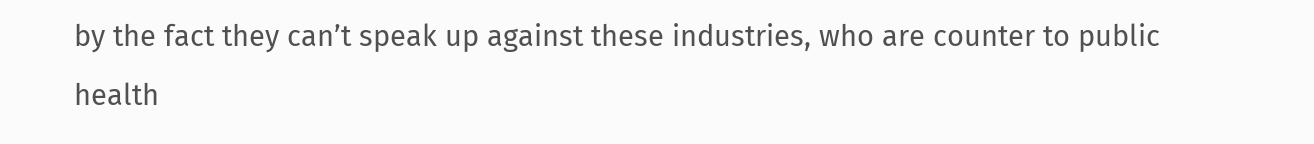by the fact they can’t speak up against these industries, who are counter to public health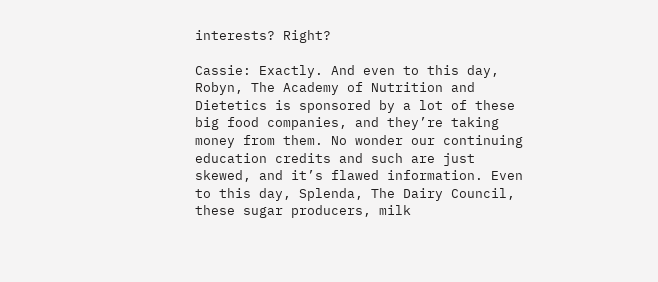interests? Right?

Cassie: Exactly. And even to this day, Robyn, The Academy of Nutrition and Dietetics is sponsored by a lot of these big food companies, and they’re taking money from them. No wonder our continuing education credits and such are just skewed, and it’s flawed information. Even to this day, Splenda, The Dairy Council, these sugar producers, milk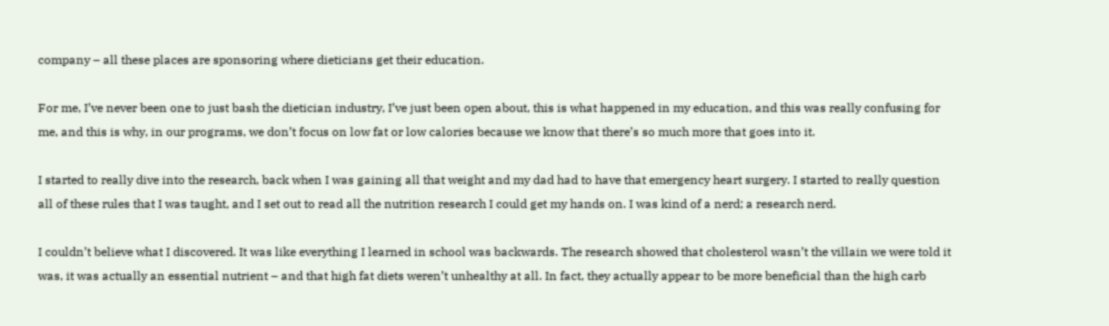company – all these places are sponsoring where dieticians get their education.

For me, I’ve never been one to just bash the dietician industry, I’ve just been open about, this is what happened in my education, and this was really confusing for me, and this is why, in our programs, we don’t focus on low fat or low calories because we know that there’s so much more that goes into it.

I started to really dive into the research, back when I was gaining all that weight and my dad had to have that emergency heart surgery. I started to really question all of these rules that I was taught, and I set out to read all the nutrition research I could get my hands on. I was kind of a nerd; a research nerd.

I couldn’t believe what I discovered. It was like everything I learned in school was backwards. The research showed that cholesterol wasn’t the villain we were told it was, it was actually an essential nutrient – and that high fat diets weren’t unhealthy at all. In fact, they actually appear to be more beneficial than the high carb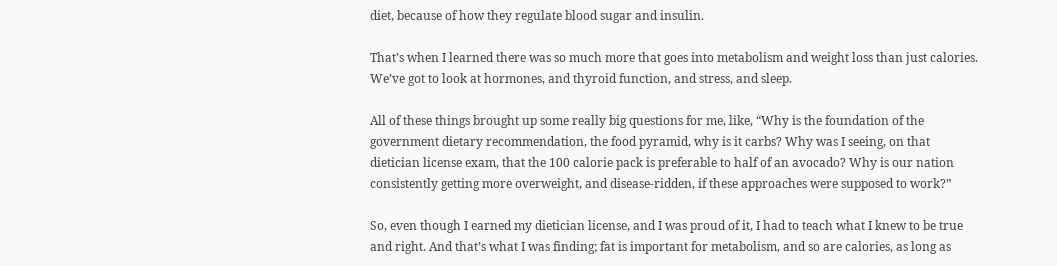diet, because of how they regulate blood sugar and insulin.

That’s when I learned there was so much more that goes into metabolism and weight loss than just calories. We’ve got to look at hormones, and thyroid function, and stress, and sleep.

All of these things brought up some really big questions for me, like, “Why is the foundation of the government dietary recommendation, the food pyramid, why is it carbs? Why was I seeing, on that dietician license exam, that the 100 calorie pack is preferable to half of an avocado? Why is our nation consistently getting more overweight, and disease-ridden, if these approaches were supposed to work?”

So, even though I earned my dietician license, and I was proud of it, I had to teach what I knew to be true and right. And that’s what I was finding; fat is important for metabolism, and so are calories, as long as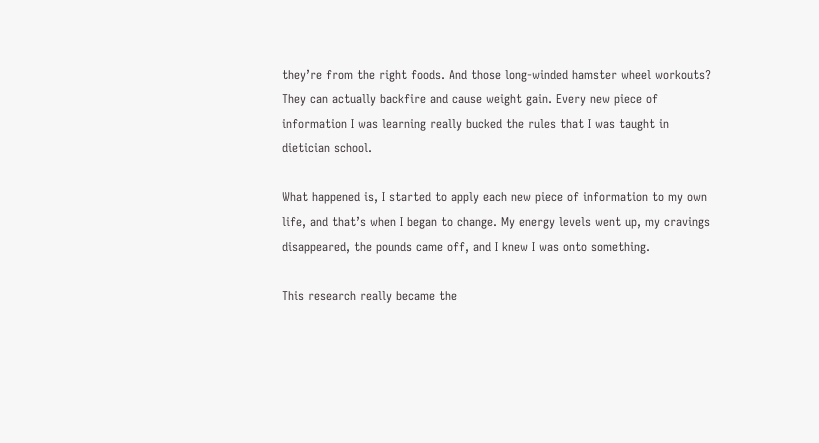they’re from the right foods. And those long-winded hamster wheel workouts? They can actually backfire and cause weight gain. Every new piece of information I was learning really bucked the rules that I was taught in dietician school.

What happened is, I started to apply each new piece of information to my own life, and that’s when I began to change. My energy levels went up, my cravings disappeared, the pounds came off, and I knew I was onto something.

This research really became the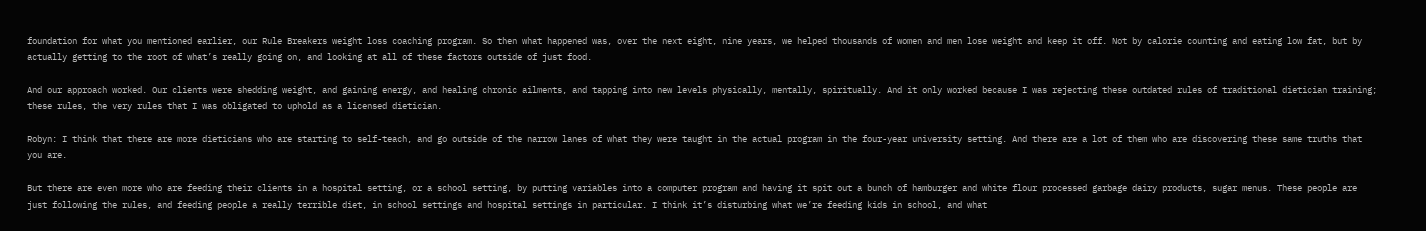foundation for what you mentioned earlier, our Rule Breakers weight loss coaching program. So then what happened was, over the next eight, nine years, we helped thousands of women and men lose weight and keep it off. Not by calorie counting and eating low fat, but by actually getting to the root of what’s really going on, and looking at all of these factors outside of just food.

And our approach worked. Our clients were shedding weight, and gaining energy, and healing chronic ailments, and tapping into new levels physically, mentally, spiritually. And it only worked because I was rejecting these outdated rules of traditional dietician training; these rules, the very rules that I was obligated to uphold as a licensed dietician.

Robyn: I think that there are more dieticians who are starting to self-teach, and go outside of the narrow lanes of what they were taught in the actual program in the four-year university setting. And there are a lot of them who are discovering these same truths that you are.

But there are even more who are feeding their clients in a hospital setting, or a school setting, by putting variables into a computer program and having it spit out a bunch of hamburger and white flour processed garbage dairy products, sugar menus. These people are just following the rules, and feeding people a really terrible diet, in school settings and hospital settings in particular. I think it’s disturbing what we’re feeding kids in school, and what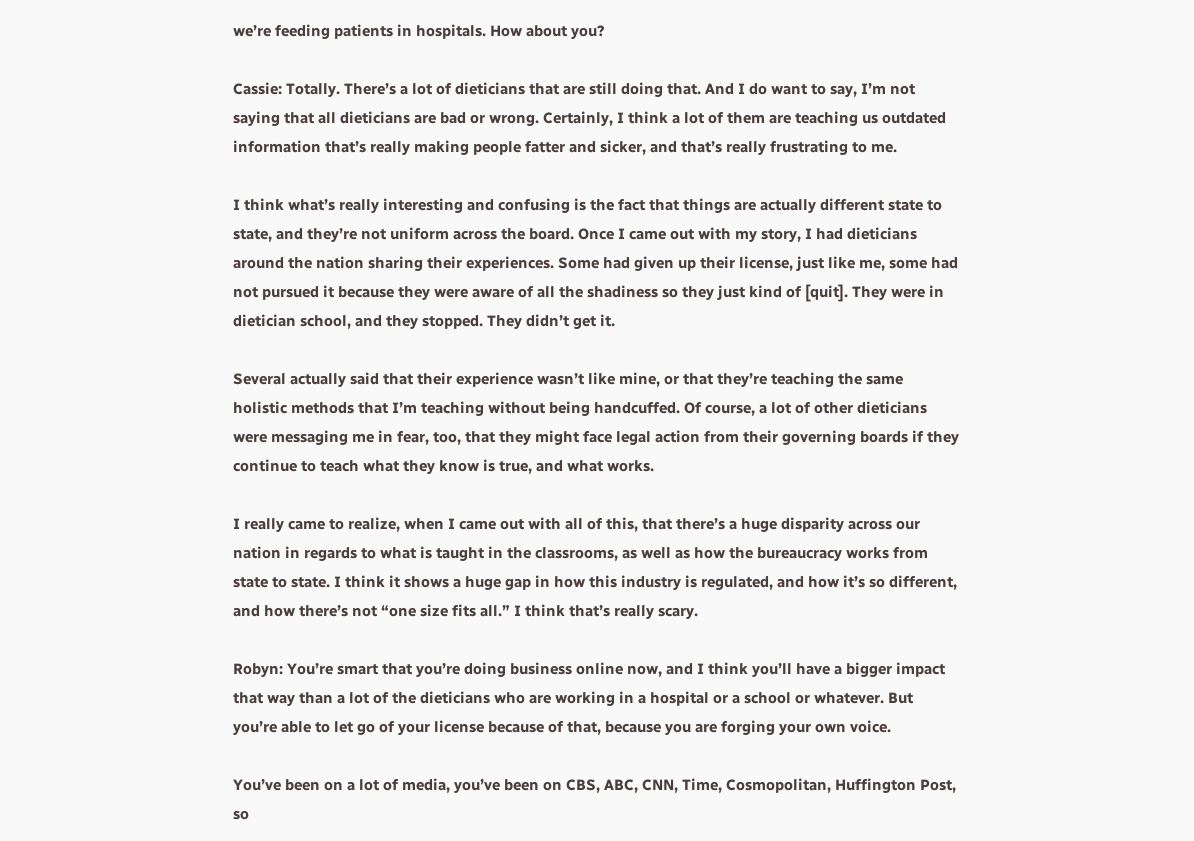we’re feeding patients in hospitals. How about you?

Cassie: Totally. There’s a lot of dieticians that are still doing that. And I do want to say, I’m not saying that all dieticians are bad or wrong. Certainly, I think a lot of them are teaching us outdated information that’s really making people fatter and sicker, and that’s really frustrating to me.

I think what’s really interesting and confusing is the fact that things are actually different state to state, and they’re not uniform across the board. Once I came out with my story, I had dieticians around the nation sharing their experiences. Some had given up their license, just like me, some had not pursued it because they were aware of all the shadiness so they just kind of [quit]. They were in dietician school, and they stopped. They didn’t get it.

Several actually said that their experience wasn’t like mine, or that they’re teaching the same holistic methods that I’m teaching without being handcuffed. Of course, a lot of other dieticians were messaging me in fear, too, that they might face legal action from their governing boards if they continue to teach what they know is true, and what works.

I really came to realize, when I came out with all of this, that there’s a huge disparity across our nation in regards to what is taught in the classrooms, as well as how the bureaucracy works from state to state. I think it shows a huge gap in how this industry is regulated, and how it’s so different, and how there’s not “one size fits all.” I think that’s really scary.

Robyn: You’re smart that you’re doing business online now, and I think you’ll have a bigger impact that way than a lot of the dieticians who are working in a hospital or a school or whatever. But you’re able to let go of your license because of that, because you are forging your own voice.

You’ve been on a lot of media, you’ve been on CBS, ABC, CNN, Time, Cosmopolitan, Huffington Post, so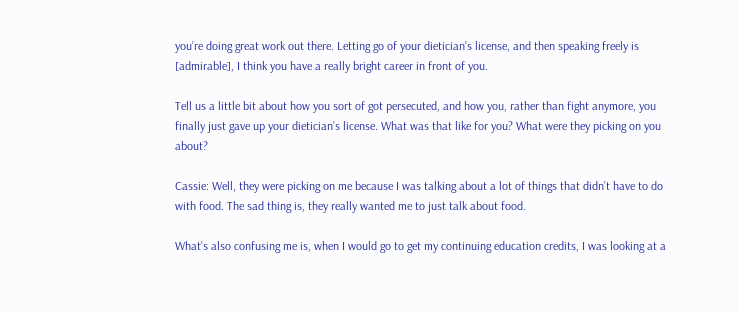you’re doing great work out there. Letting go of your dietician’s license, and then speaking freely is [admirable], I think you have a really bright career in front of you.

Tell us a little bit about how you sort of got persecuted, and how you, rather than fight anymore, you finally just gave up your dietician’s license. What was that like for you? What were they picking on you about?

Cassie: Well, they were picking on me because I was talking about a lot of things that didn’t have to do with food. The sad thing is, they really wanted me to just talk about food.

What’s also confusing me is, when I would go to get my continuing education credits, I was looking at a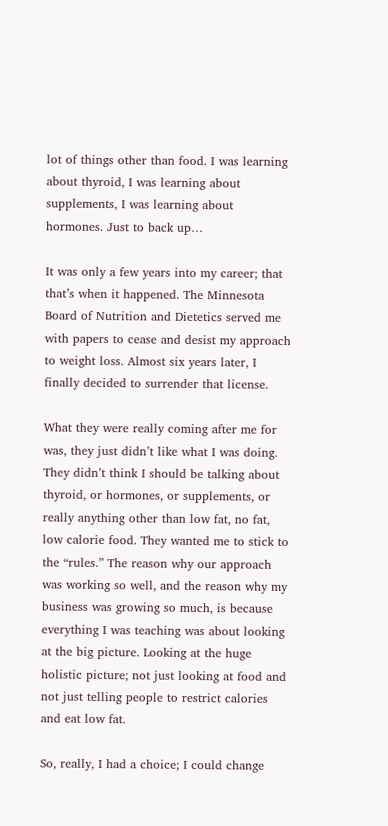lot of things other than food. I was learning about thyroid, I was learning about supplements, I was learning about hormones. Just to back up…

It was only a few years into my career; that that’s when it happened. The Minnesota Board of Nutrition and Dietetics served me with papers to cease and desist my approach to weight loss. Almost six years later, I
finally decided to surrender that license.

What they were really coming after me for was, they just didn’t like what I was doing. They didn’t think I should be talking about thyroid, or hormones, or supplements, or really anything other than low fat, no fat, low calorie food. They wanted me to stick to the “rules.” The reason why our approach was working so well, and the reason why my business was growing so much, is because everything I was teaching was about looking at the big picture. Looking at the huge holistic picture; not just looking at food and not just telling people to restrict calories and eat low fat.

So, really, I had a choice; I could change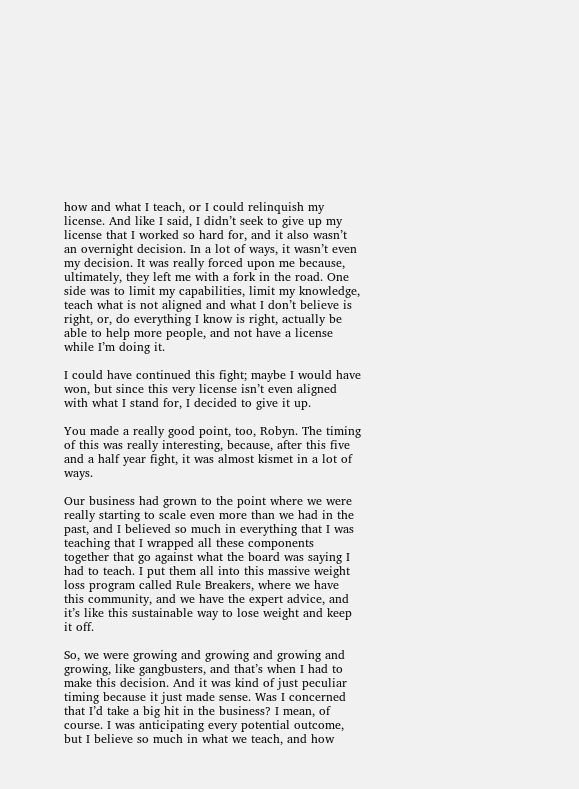how and what I teach, or I could relinquish my license. And like I said, I didn’t seek to give up my license that I worked so hard for, and it also wasn’t an overnight decision. In a lot of ways, it wasn’t even my decision. It was really forced upon me because, ultimately, they left me with a fork in the road. One side was to limit my capabilities, limit my knowledge, teach what is not aligned and what I don’t believe is right, or, do everything I know is right, actually be able to help more people, and not have a license while I’m doing it.

I could have continued this fight; maybe I would have won, but since this very license isn’t even aligned with what I stand for, I decided to give it up.

You made a really good point, too, Robyn. The timing of this was really interesting, because, after this five and a half year fight, it was almost kismet in a lot of ways.

Our business had grown to the point where we were really starting to scale even more than we had in the past, and I believed so much in everything that I was teaching that I wrapped all these components together that go against what the board was saying I had to teach. I put them all into this massive weight loss program called Rule Breakers, where we have this community, and we have the expert advice, and it’s like this sustainable way to lose weight and keep it off.

So, we were growing and growing and growing and growing, like gangbusters, and that’s when I had to make this decision. And it was kind of just peculiar timing because it just made sense. Was I concerned that I’d take a big hit in the business? I mean, of course. I was anticipating every potential outcome, but I believe so much in what we teach, and how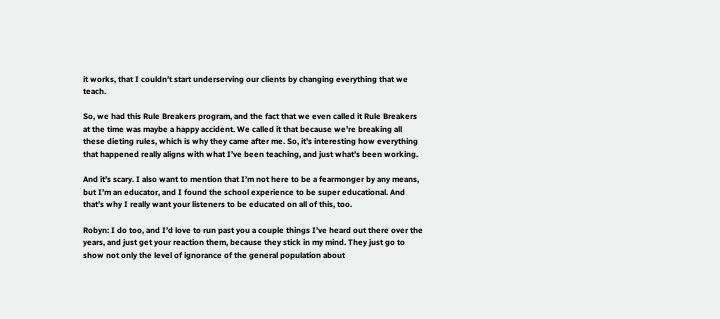it works, that I couldn’t start underserving our clients by changing everything that we teach.

So, we had this Rule Breakers program, and the fact that we even called it Rule Breakers at the time was maybe a happy accident. We called it that because we’re breaking all these dieting rules, which is why they came after me. So, it’s interesting how everything that happened really aligns with what I’ve been teaching, and just what’s been working.

And it’s scary. I also want to mention that I’m not here to be a fearmonger by any means, but I’m an educator, and I found the school experience to be super educational. And that’s why I really want your listeners to be educated on all of this, too.

Robyn: I do too, and I’d love to run past you a couple things I’ve heard out there over the years, and just get your reaction them, because they stick in my mind. They just go to show not only the level of ignorance of the general population about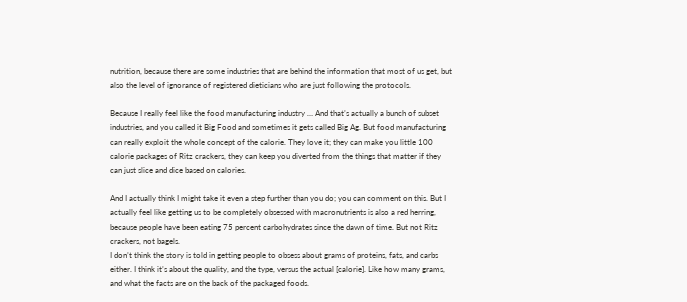nutrition, because there are some industries that are behind the information that most of us get, but also the level of ignorance of registered dieticians who are just following the protocols.

Because I really feel like the food manufacturing industry … And that’s actually a bunch of subset industries, and you called it Big Food and sometimes it gets called Big Ag. But food manufacturing can really exploit the whole concept of the calorie. They love it; they can make you little 100 calorie packages of Ritz crackers, they can keep you diverted from the things that matter if they can just slice and dice based on calories.

And I actually think I might take it even a step further than you do; you can comment on this. But I actually feel like getting us to be completely obsessed with macronutrients is also a red herring, because people have been eating 75 percent carbohydrates since the dawn of time. But not Ritz crackers, not bagels.
I don’t think the story is told in getting people to obsess about grams of proteins, fats, and carbs either. I think it’s about the quality, and the type, versus the actual [calorie]. Like how many grams, and what the facts are on the back of the packaged foods.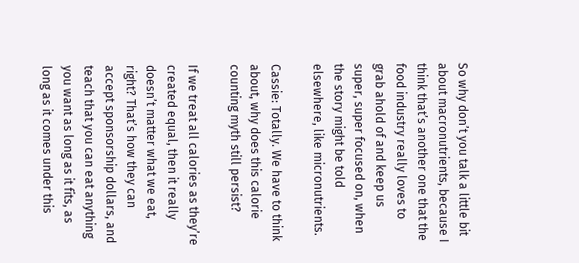So why don’t you talk a little bit about macronutrients, because I think that’s another one that the food industry really loves to grab ahold of and keep us super, super focused on, when the story might be told elsewhere, like micronutrients.

Cassie: Totally. We have to think about, why does this calorie counting myth still persist?

If we treat all calories as they’re created equal, then it really doesn’t matter what we eat, right? That’s how they can accept sponsorship dollars, and teach that you can eat anything you want as long as it fits, as long as it comes under this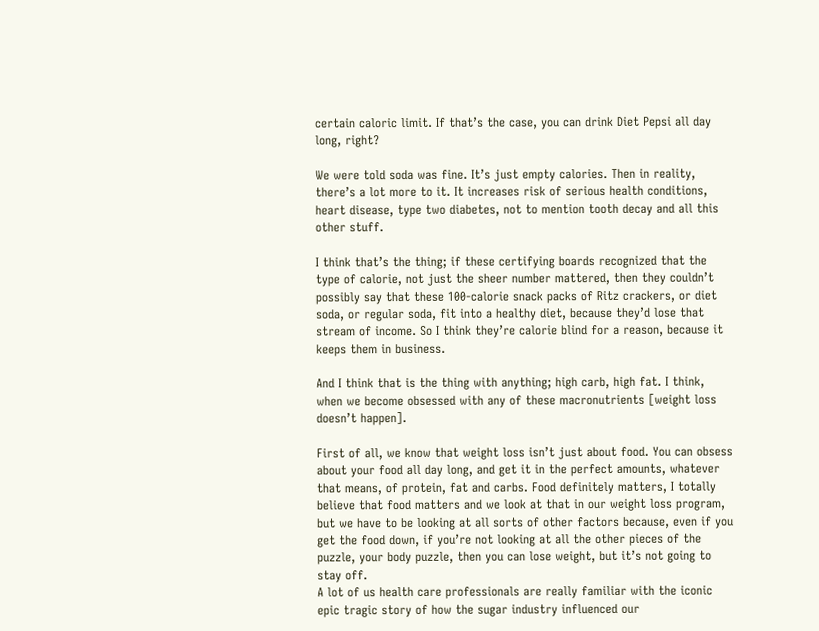certain caloric limit. If that’s the case, you can drink Diet Pepsi all day long, right?

We were told soda was fine. It’s just empty calories. Then in reality, there’s a lot more to it. It increases risk of serious health conditions, heart disease, type two diabetes, not to mention tooth decay and all this other stuff.

I think that’s the thing; if these certifying boards recognized that the type of calorie, not just the sheer number mattered, then they couldn’t possibly say that these 100-calorie snack packs of Ritz crackers, or diet soda, or regular soda, fit into a healthy diet, because they’d lose that stream of income. So I think they’re calorie blind for a reason, because it keeps them in business.

And I think that is the thing with anything; high carb, high fat. I think, when we become obsessed with any of these macronutrients [weight loss doesn’t happen].

First of all, we know that weight loss isn’t just about food. You can obsess about your food all day long, and get it in the perfect amounts, whatever that means, of protein, fat and carbs. Food definitely matters, I totally believe that food matters and we look at that in our weight loss program, but we have to be looking at all sorts of other factors because, even if you get the food down, if you’re not looking at all the other pieces of the puzzle, your body puzzle, then you can lose weight, but it’s not going to stay off.
A lot of us health care professionals are really familiar with the iconic epic tragic story of how the sugar industry influenced our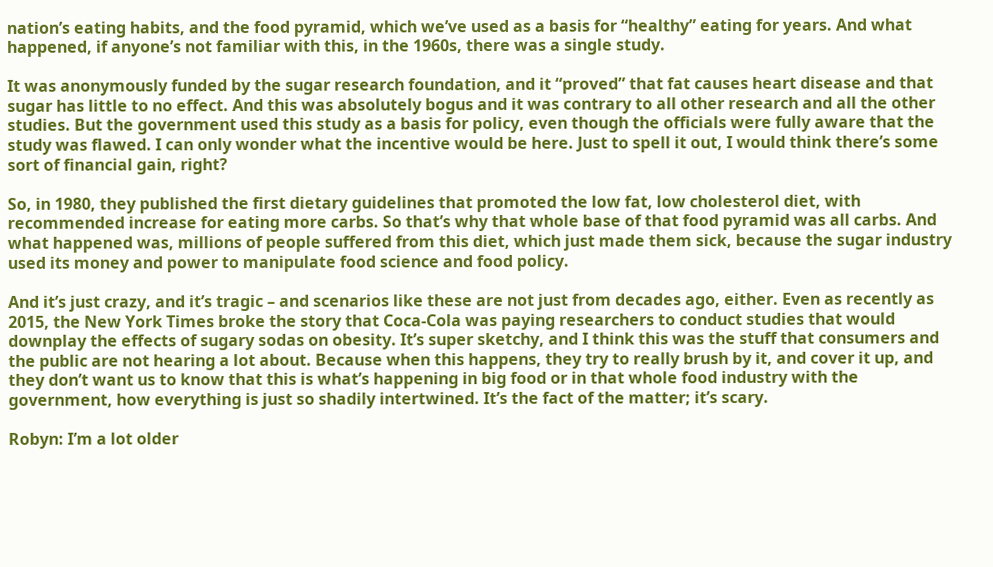nation’s eating habits, and the food pyramid, which we’ve used as a basis for “healthy” eating for years. And what happened, if anyone’s not familiar with this, in the 1960s, there was a single study.

It was anonymously funded by the sugar research foundation, and it “proved” that fat causes heart disease and that sugar has little to no effect. And this was absolutely bogus and it was contrary to all other research and all the other studies. But the government used this study as a basis for policy, even though the officials were fully aware that the study was flawed. I can only wonder what the incentive would be here. Just to spell it out, I would think there’s some sort of financial gain, right?

So, in 1980, they published the first dietary guidelines that promoted the low fat, low cholesterol diet, with recommended increase for eating more carbs. So that’s why that whole base of that food pyramid was all carbs. And what happened was, millions of people suffered from this diet, which just made them sick, because the sugar industry used its money and power to manipulate food science and food policy.

And it’s just crazy, and it’s tragic – and scenarios like these are not just from decades ago, either. Even as recently as 2015, the New York Times broke the story that Coca-Cola was paying researchers to conduct studies that would downplay the effects of sugary sodas on obesity. It’s super sketchy, and I think this was the stuff that consumers and the public are not hearing a lot about. Because when this happens, they try to really brush by it, and cover it up, and they don’t want us to know that this is what’s happening in big food or in that whole food industry with the government, how everything is just so shadily intertwined. It’s the fact of the matter; it’s scary.

Robyn: I’m a lot older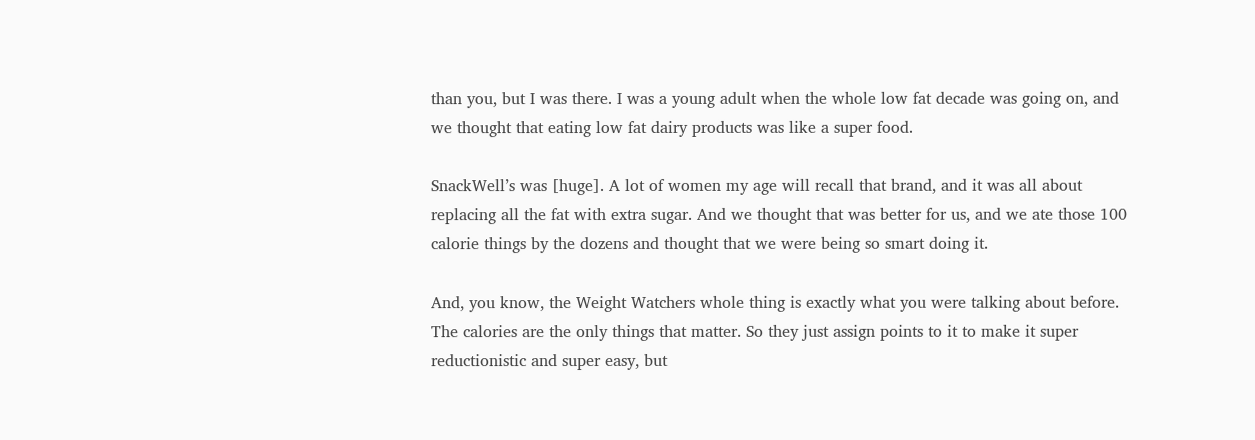than you, but I was there. I was a young adult when the whole low fat decade was going on, and we thought that eating low fat dairy products was like a super food.

SnackWell’s was [huge]. A lot of women my age will recall that brand, and it was all about replacing all the fat with extra sugar. And we thought that was better for us, and we ate those 100 calorie things by the dozens and thought that we were being so smart doing it.

And, you know, the Weight Watchers whole thing is exactly what you were talking about before. The calories are the only things that matter. So they just assign points to it to make it super reductionistic and super easy, but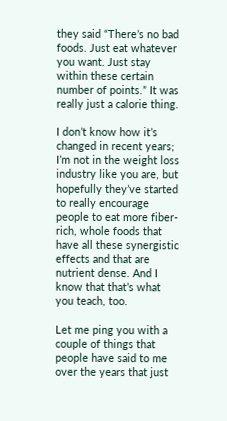they said “There’s no bad foods. Just eat whatever you want. Just stay within these certain number of points.” It was really just a calorie thing.

I don’t know how it’s changed in recent years; I’m not in the weight loss industry like you are, but hopefully they’ve started to really encourage people to eat more fiber-rich, whole foods that have all these synergistic effects and that are nutrient dense. And I know that that’s what you teach, too.

Let me ping you with a couple of things that people have said to me over the years that just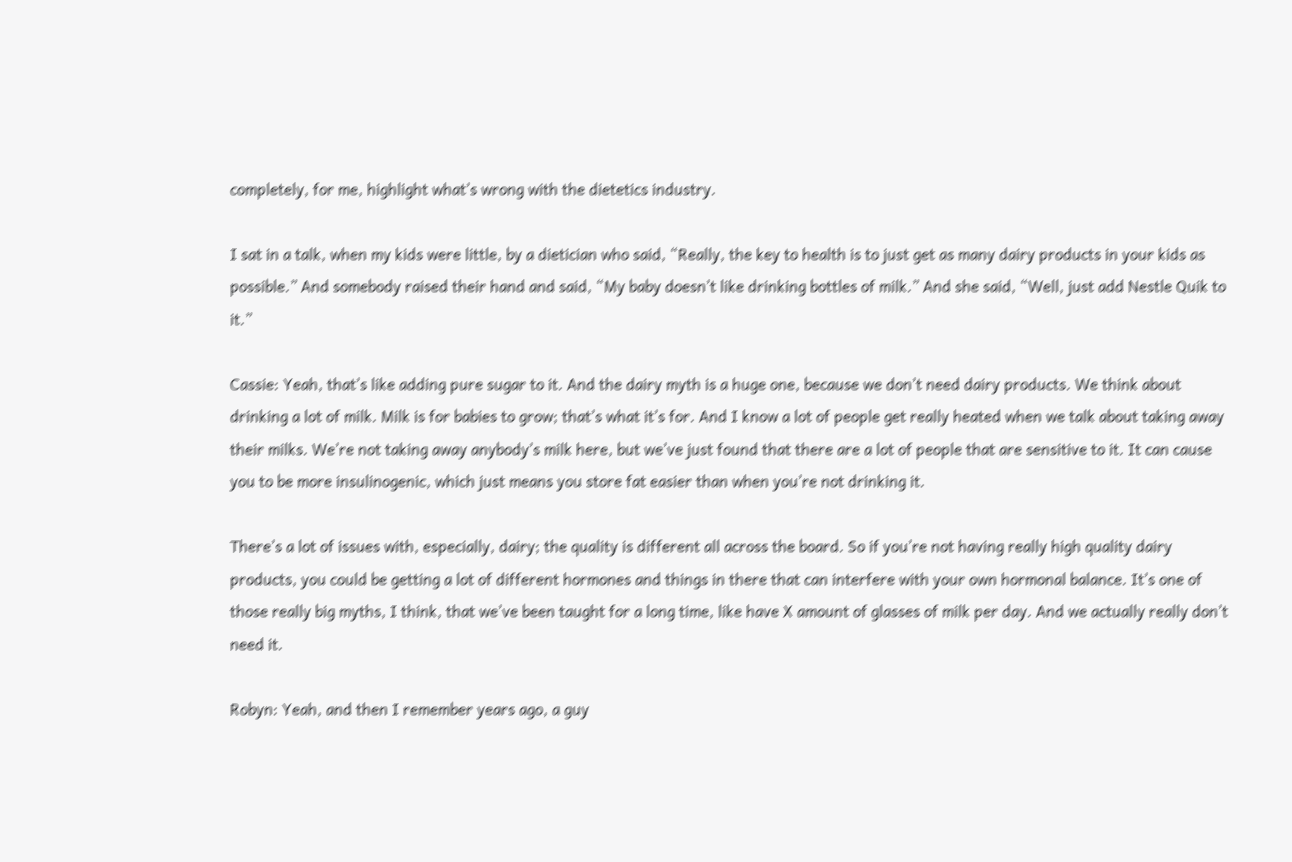completely, for me, highlight what’s wrong with the dietetics industry.

I sat in a talk, when my kids were little, by a dietician who said, “Really, the key to health is to just get as many dairy products in your kids as possible.” And somebody raised their hand and said, “My baby doesn’t like drinking bottles of milk.” And she said, “Well, just add Nestle Quik to it.”

Cassie: Yeah, that’s like adding pure sugar to it. And the dairy myth is a huge one, because we don’t need dairy products. We think about drinking a lot of milk. Milk is for babies to grow; that’s what it’s for. And I know a lot of people get really heated when we talk about taking away their milks. We’re not taking away anybody’s milk here, but we’ve just found that there are a lot of people that are sensitive to it. It can cause you to be more insulinogenic, which just means you store fat easier than when you’re not drinking it.

There’s a lot of issues with, especially, dairy; the quality is different all across the board. So if you’re not having really high quality dairy products, you could be getting a lot of different hormones and things in there that can interfere with your own hormonal balance. It’s one of those really big myths, I think, that we’ve been taught for a long time, like have X amount of glasses of milk per day. And we actually really don’t need it.

Robyn: Yeah, and then I remember years ago, a guy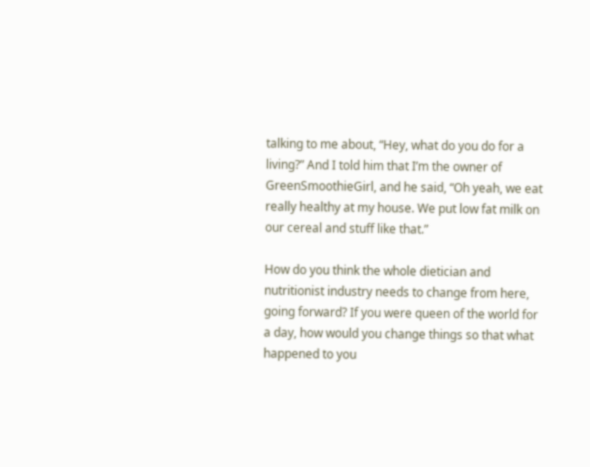talking to me about, “Hey, what do you do for a living?” And I told him that I’m the owner of GreenSmoothieGirl, and he said, “Oh yeah, we eat really healthy at my house. We put low fat milk on our cereal and stuff like that.”

How do you think the whole dietician and nutritionist industry needs to change from here, going forward? If you were queen of the world for a day, how would you change things so that what happened to you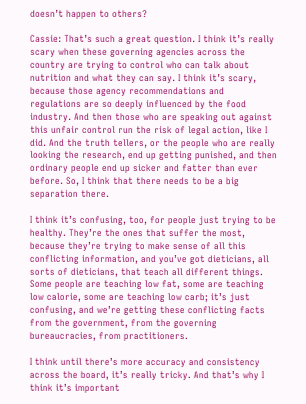doesn’t happen to others?

Cassie: That’s such a great question. I think it’s really scary when these governing agencies across the country are trying to control who can talk about nutrition and what they can say. I think it’s scary, because those agency recommendations and regulations are so deeply influenced by the food industry. And then those who are speaking out against this unfair control run the risk of legal action, like I did. And the truth tellers, or the people who are really looking the research, end up getting punished, and then ordinary people end up sicker and fatter than ever before. So, I think that there needs to be a big separation there.

I think it’s confusing, too, for people just trying to be healthy. They’re the ones that suffer the most, because they’re trying to make sense of all this conflicting information, and you’ve got dieticians, all sorts of dieticians, that teach all different things. Some people are teaching low fat, some are teaching low calorie, some are teaching low carb; it’s just confusing, and we’re getting these conflicting facts from the government, from the governing bureaucracies, from practitioners.

I think until there’s more accuracy and consistency across the board, it’s really tricky. And that’s why I think it’s important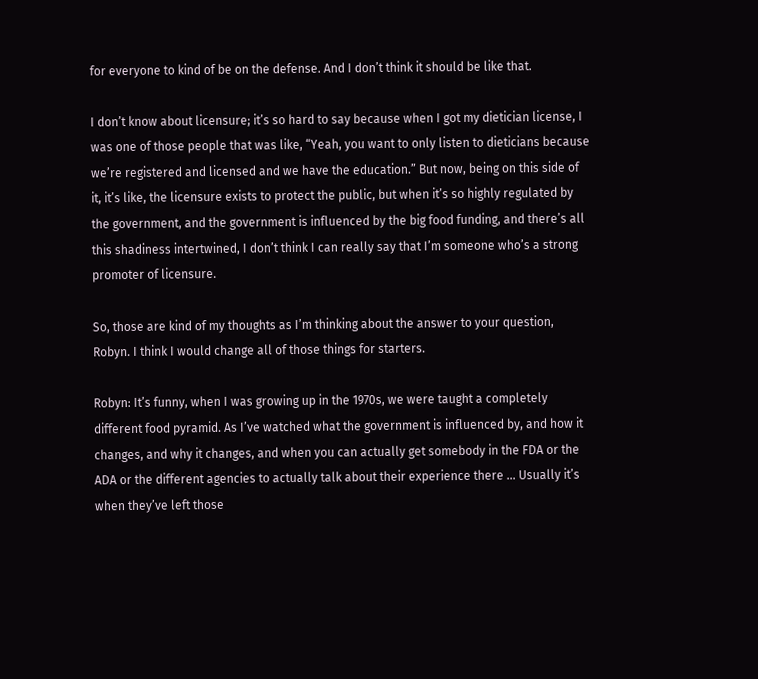for everyone to kind of be on the defense. And I don’t think it should be like that.

I don’t know about licensure; it’s so hard to say because when I got my dietician license, I was one of those people that was like, “Yeah, you want to only listen to dieticians because we’re registered and licensed and we have the education.” But now, being on this side of it, it’s like, the licensure exists to protect the public, but when it’s so highly regulated by the government, and the government is influenced by the big food funding, and there’s all this shadiness intertwined, I don’t think I can really say that I’m someone who’s a strong promoter of licensure.

So, those are kind of my thoughts as I’m thinking about the answer to your question, Robyn. I think I would change all of those things for starters.

Robyn: It’s funny, when I was growing up in the 1970s, we were taught a completely different food pyramid. As I’ve watched what the government is influenced by, and how it changes, and why it changes, and when you can actually get somebody in the FDA or the ADA or the different agencies to actually talk about their experience there … Usually it’s when they’ve left those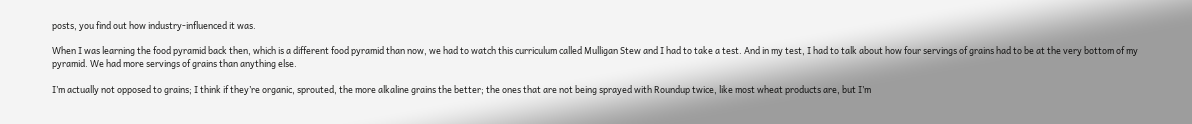posts, you find out how industry-influenced it was.

When I was learning the food pyramid back then, which is a different food pyramid than now, we had to watch this curriculum called Mulligan Stew and I had to take a test. And in my test, I had to talk about how four servings of grains had to be at the very bottom of my pyramid. We had more servings of grains than anything else.

I’m actually not opposed to grains; I think if they’re organic, sprouted, the more alkaline grains the better; the ones that are not being sprayed with Roundup twice, like most wheat products are, but I’m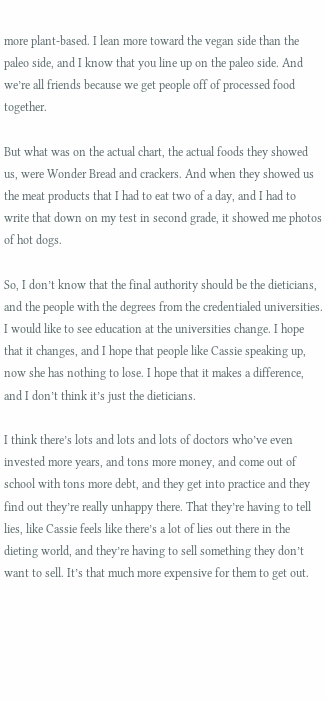more plant-based. I lean more toward the vegan side than the paleo side, and I know that you line up on the paleo side. And we’re all friends because we get people off of processed food together.

But what was on the actual chart, the actual foods they showed us, were Wonder Bread and crackers. And when they showed us the meat products that I had to eat two of a day, and I had to write that down on my test in second grade, it showed me photos of hot dogs.

So, I don’t know that the final authority should be the dieticians, and the people with the degrees from the credentialed universities. I would like to see education at the universities change. I hope that it changes, and I hope that people like Cassie speaking up, now she has nothing to lose. I hope that it makes a difference, and I don’t think it’s just the dieticians.

I think there’s lots and lots and lots of doctors who’ve even invested more years, and tons more money, and come out of school with tons more debt, and they get into practice and they find out they’re really unhappy there. That they’re having to tell lies, like Cassie feels like there’s a lot of lies out there in the dieting world, and they’re having to sell something they don’t want to sell. It’s that much more expensive for them to get out.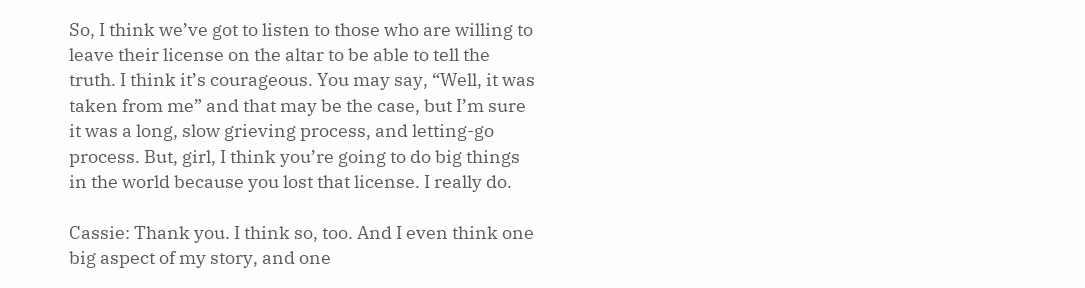So, I think we’ve got to listen to those who are willing to leave their license on the altar to be able to tell the truth. I think it’s courageous. You may say, “Well, it was taken from me” and that may be the case, but I’m sure it was a long, slow grieving process, and letting-go process. But, girl, I think you’re going to do big things in the world because you lost that license. I really do.

Cassie: Thank you. I think so, too. And I even think one big aspect of my story, and one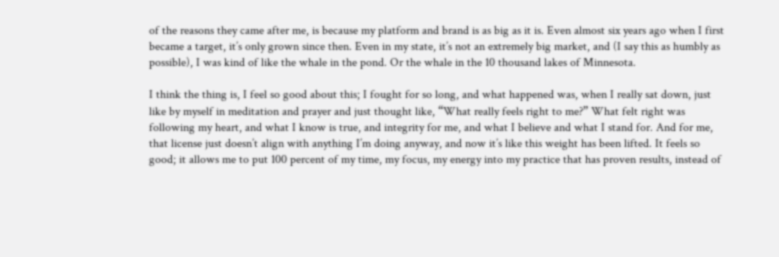of the reasons they came after me, is because my platform and brand is as big as it is. Even almost six years ago when I first became a target, it’s only grown since then. Even in my state, it’s not an extremely big market, and (I say this as humbly as possible), I was kind of like the whale in the pond. Or the whale in the 10 thousand lakes of Minnesota.

I think the thing is, I feel so good about this; I fought for so long, and what happened was, when I really sat down, just like by myself in meditation and prayer and just thought like, “What really feels right to me?” What felt right was following my heart, and what I know is true, and integrity for me, and what I believe and what I stand for. And for me, that license just doesn’t align with anything I’m doing anyway, and now it’s like this weight has been lifted. It feels so good; it allows me to put 100 percent of my time, my focus, my energy into my practice that has proven results, instead of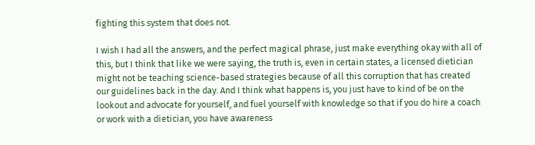fighting this system that does not.

I wish I had all the answers, and the perfect magical phrase, just make everything okay with all of this, but I think that like we were saying, the truth is, even in certain states, a licensed dietician might not be teaching science-based strategies because of all this corruption that has created our guidelines back in the day. And I think what happens is, you just have to kind of be on the lookout and advocate for yourself, and fuel yourself with knowledge so that if you do hire a coach or work with a dietician, you have awareness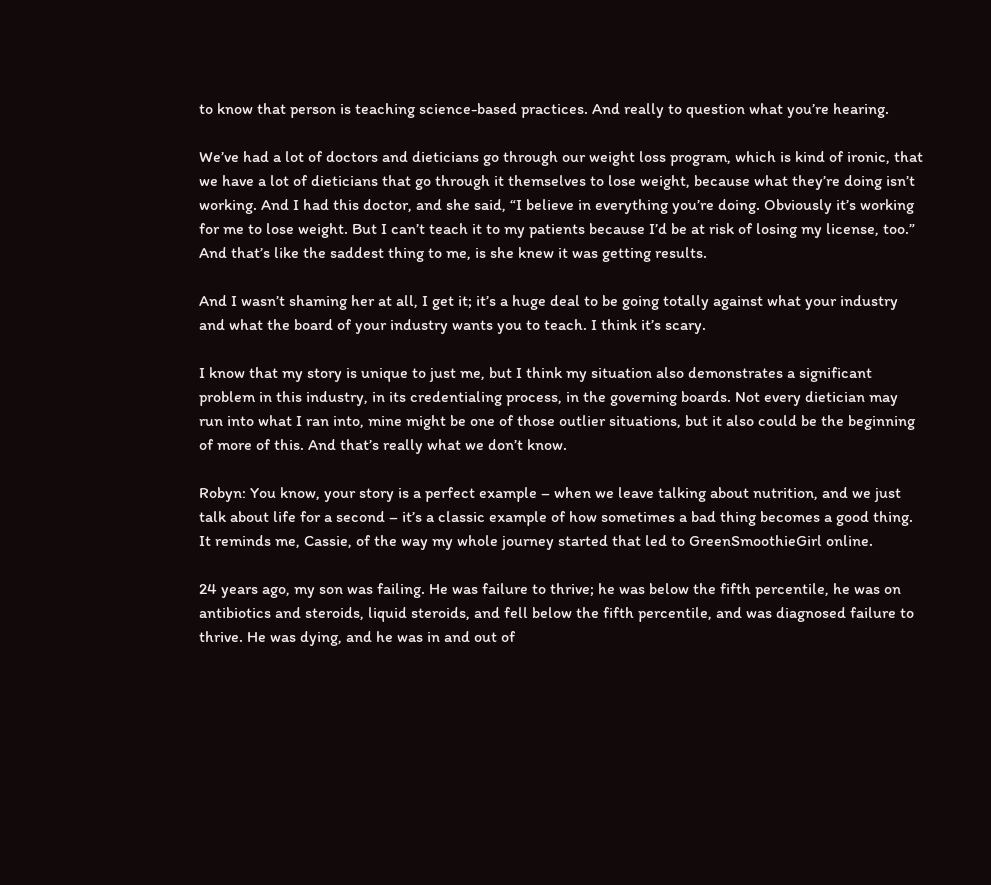to know that person is teaching science-based practices. And really to question what you’re hearing.

We’ve had a lot of doctors and dieticians go through our weight loss program, which is kind of ironic, that we have a lot of dieticians that go through it themselves to lose weight, because what they’re doing isn’t working. And I had this doctor, and she said, “I believe in everything you’re doing. Obviously it’s working for me to lose weight. But I can’t teach it to my patients because I’d be at risk of losing my license, too.” And that’s like the saddest thing to me, is she knew it was getting results.

And I wasn’t shaming her at all, I get it; it’s a huge deal to be going totally against what your industry and what the board of your industry wants you to teach. I think it’s scary.

I know that my story is unique to just me, but I think my situation also demonstrates a significant problem in this industry, in its credentialing process, in the governing boards. Not every dietician may run into what I ran into, mine might be one of those outlier situations, but it also could be the beginning of more of this. And that’s really what we don’t know.

Robyn: You know, your story is a perfect example – when we leave talking about nutrition, and we just talk about life for a second – it’s a classic example of how sometimes a bad thing becomes a good thing. It reminds me, Cassie, of the way my whole journey started that led to GreenSmoothieGirl online.

24 years ago, my son was failing. He was failure to thrive; he was below the fifth percentile, he was on antibiotics and steroids, liquid steroids, and fell below the fifth percentile, and was diagnosed failure to thrive. He was dying, and he was in and out of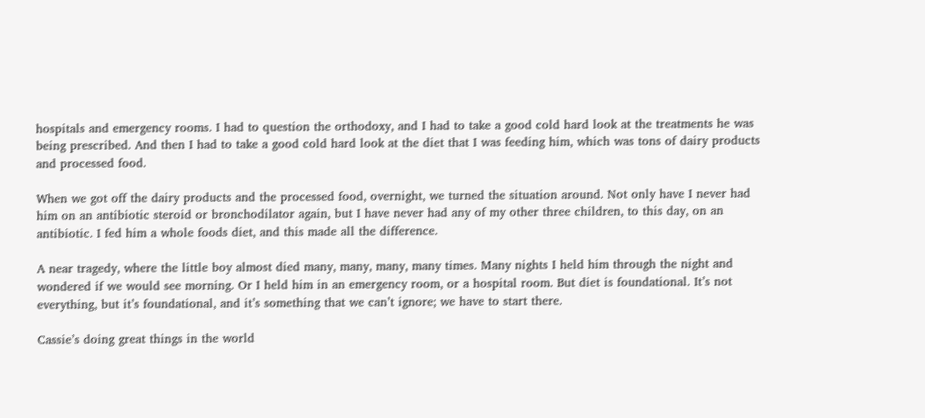hospitals and emergency rooms. I had to question the orthodoxy, and I had to take a good cold hard look at the treatments he was being prescribed. And then I had to take a good cold hard look at the diet that I was feeding him, which was tons of dairy products and processed food.

When we got off the dairy products and the processed food, overnight, we turned the situation around. Not only have I never had him on an antibiotic steroid or bronchodilator again, but I have never had any of my other three children, to this day, on an antibiotic. I fed him a whole foods diet, and this made all the difference.

A near tragedy, where the little boy almost died many, many, many, many times. Many nights I held him through the night and wondered if we would see morning. Or I held him in an emergency room, or a hospital room. But diet is foundational. It’s not everything, but it’s foundational, and it’s something that we can’t ignore; we have to start there.

Cassie’s doing great things in the world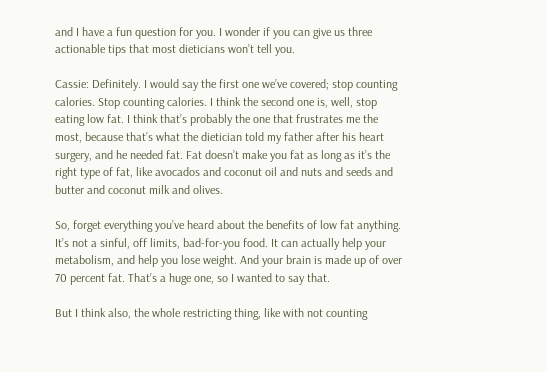and I have a fun question for you. I wonder if you can give us three actionable tips that most dieticians won’t tell you.

Cassie: Definitely. I would say the first one we’ve covered; stop counting calories. Stop counting calories. I think the second one is, well, stop eating low fat. I think that’s probably the one that frustrates me the most, because that’s what the dietician told my father after his heart surgery, and he needed fat. Fat doesn’t make you fat as long as it’s the right type of fat, like avocados and coconut oil and nuts and seeds and butter and coconut milk and olives.

So, forget everything you’ve heard about the benefits of low fat anything. It’s not a sinful, off limits, bad-for-you food. It can actually help your metabolism, and help you lose weight. And your brain is made up of over 70 percent fat. That’s a huge one, so I wanted to say that.

But I think also, the whole restricting thing, like with not counting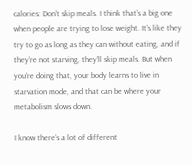calories: Don’t skip meals. I think that’s a big one when people are trying to lose weight. It’s like they try to go as long as they can without eating, and if they’re not starving, they’ll skip meals. But when you’re doing that, your body learns to live in starvation mode, and that can be where your metabolism slows down.

I know there’s a lot of different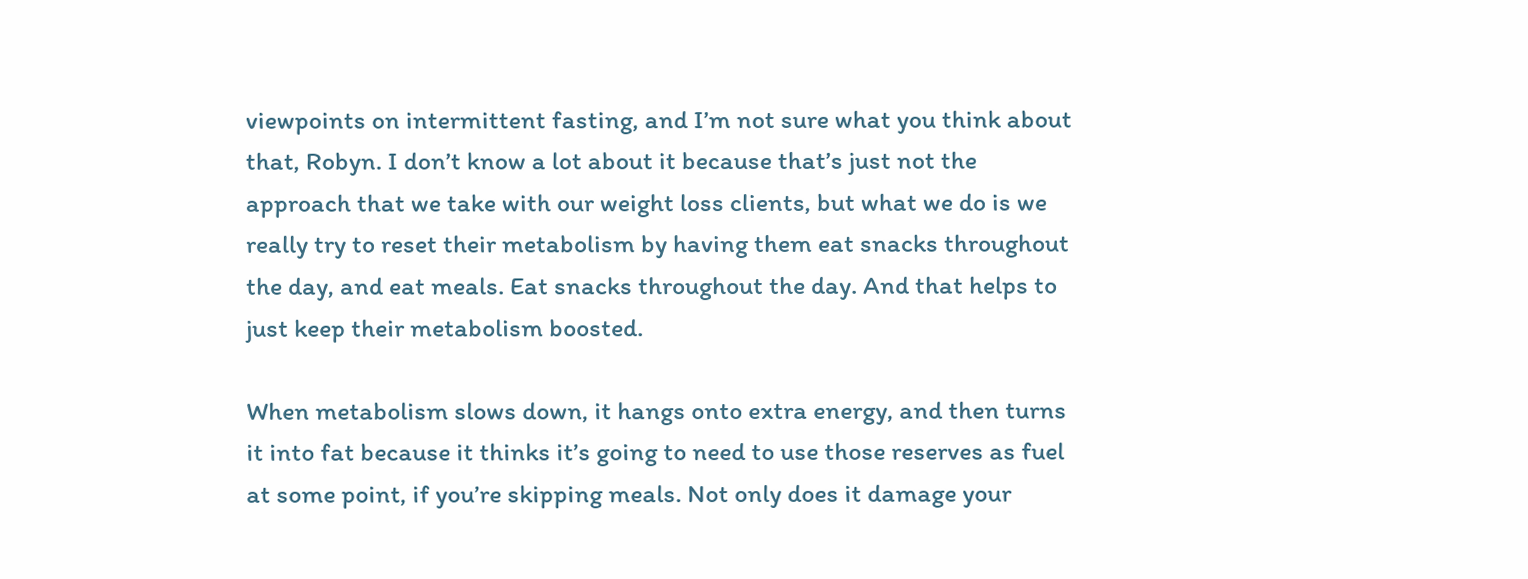viewpoints on intermittent fasting, and I’m not sure what you think about that, Robyn. I don’t know a lot about it because that’s just not the approach that we take with our weight loss clients, but what we do is we really try to reset their metabolism by having them eat snacks throughout the day, and eat meals. Eat snacks throughout the day. And that helps to just keep their metabolism boosted.

When metabolism slows down, it hangs onto extra energy, and then turns it into fat because it thinks it’s going to need to use those reserves as fuel at some point, if you’re skipping meals. Not only does it damage your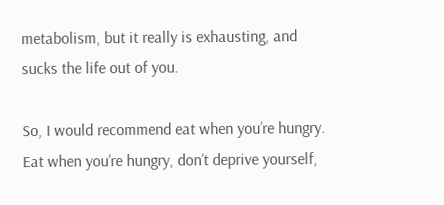metabolism, but it really is exhausting, and sucks the life out of you.

So, I would recommend eat when you’re hungry. Eat when you’re hungry, don’t deprive yourself,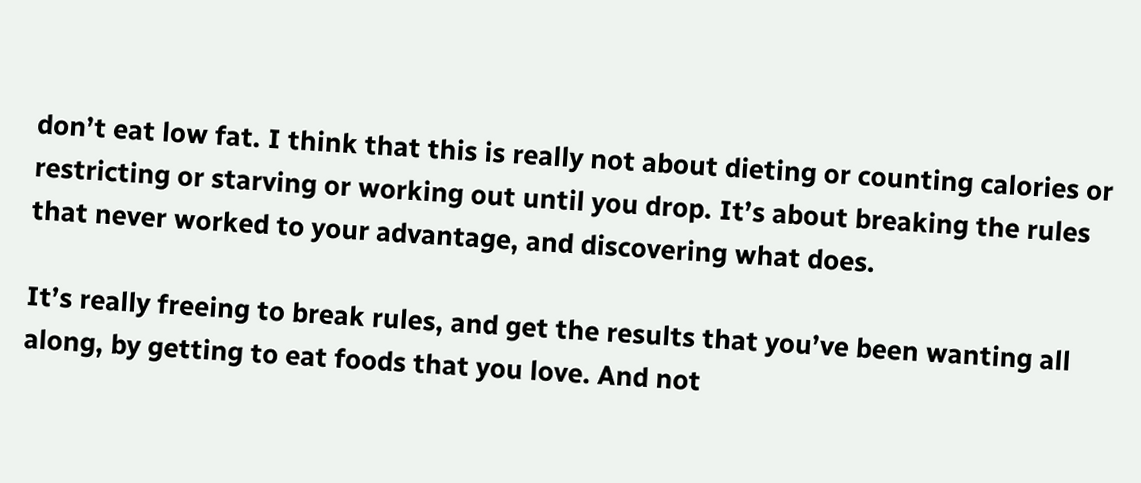don’t eat low fat. I think that this is really not about dieting or counting calories or restricting or starving or working out until you drop. It’s about breaking the rules that never worked to your advantage, and discovering what does.

It’s really freeing to break rules, and get the results that you’ve been wanting all along, by getting to eat foods that you love. And not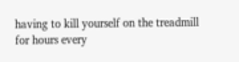having to kill yourself on the treadmill for hours every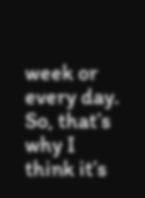week or every day.
So, that’s why I think it’s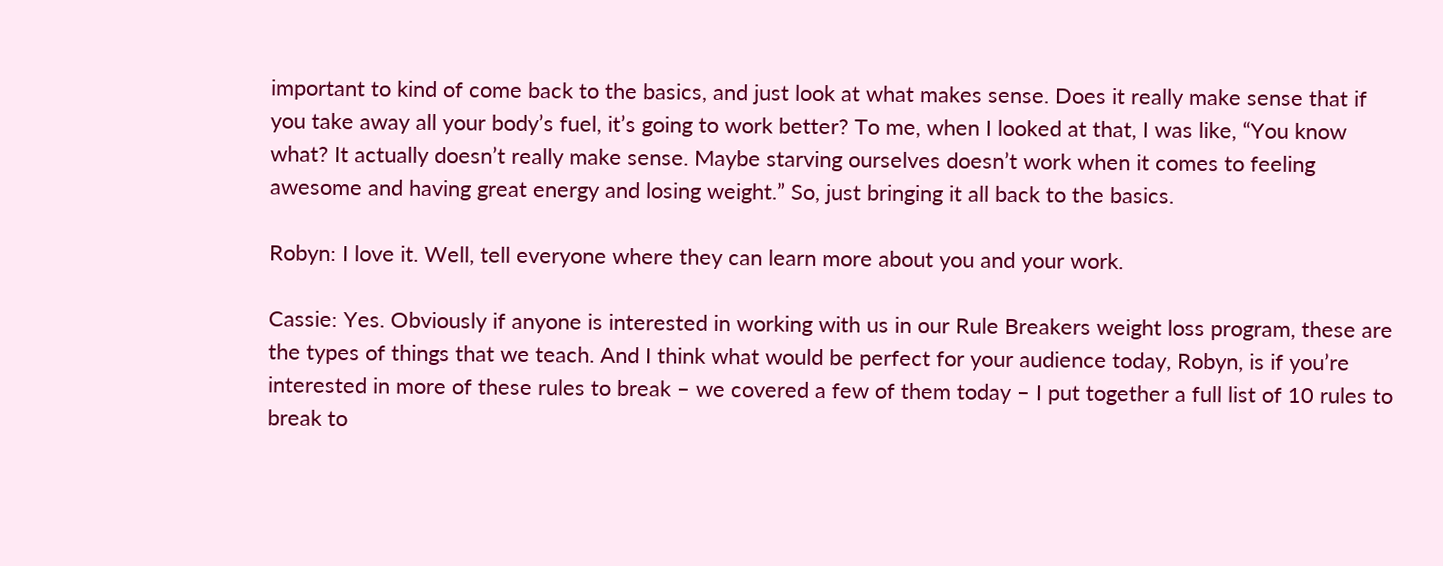important to kind of come back to the basics, and just look at what makes sense. Does it really make sense that if you take away all your body’s fuel, it’s going to work better? To me, when I looked at that, I was like, “You know what? It actually doesn’t really make sense. Maybe starving ourselves doesn’t work when it comes to feeling awesome and having great energy and losing weight.” So, just bringing it all back to the basics.

Robyn: I love it. Well, tell everyone where they can learn more about you and your work.

Cassie: Yes. Obviously if anyone is interested in working with us in our Rule Breakers weight loss program, these are the types of things that we teach. And I think what would be perfect for your audience today, Robyn, is if you’re interested in more of these rules to break – we covered a few of them today – I put together a full list of 10 rules to break to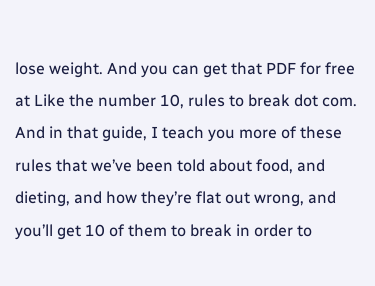lose weight. And you can get that PDF for free at Like the number 10, rules to break dot com. And in that guide, I teach you more of these rules that we’ve been told about food, and dieting, and how they’re flat out wrong, and you’ll get 10 of them to break in order to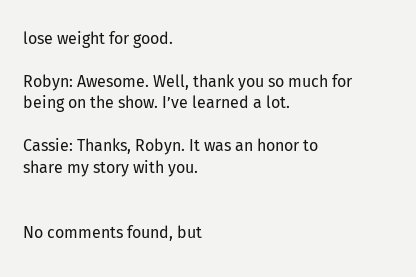lose weight for good.

Robyn: Awesome. Well, thank you so much for being on the show. I’ve learned a lot.

Cassie: Thanks, Robyn. It was an honor to share my story with you.


No comments found, but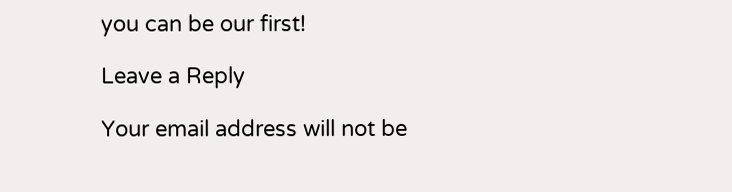you can be our first!

Leave a Reply

Your email address will not be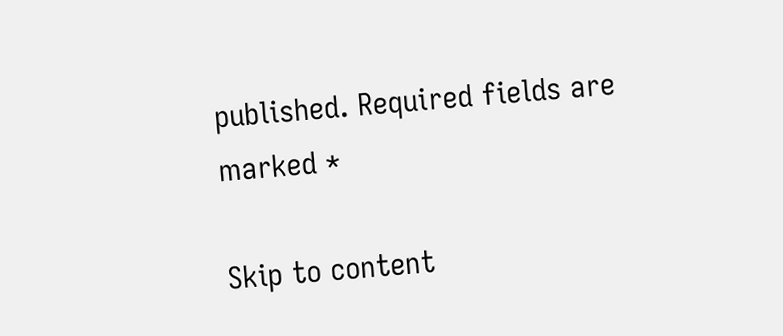published. Required fields are marked *

Skip to content